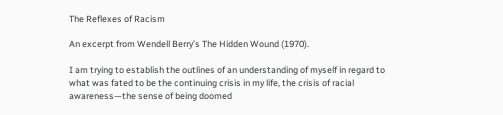The Reflexes of Racism

An excerpt from Wendell Berry’s The Hidden Wound (1970).

I am trying to establish the outlines of an understanding of myself in regard to what was fated to be the continuing crisis in my life, the crisis of racial awareness—the sense of being doomed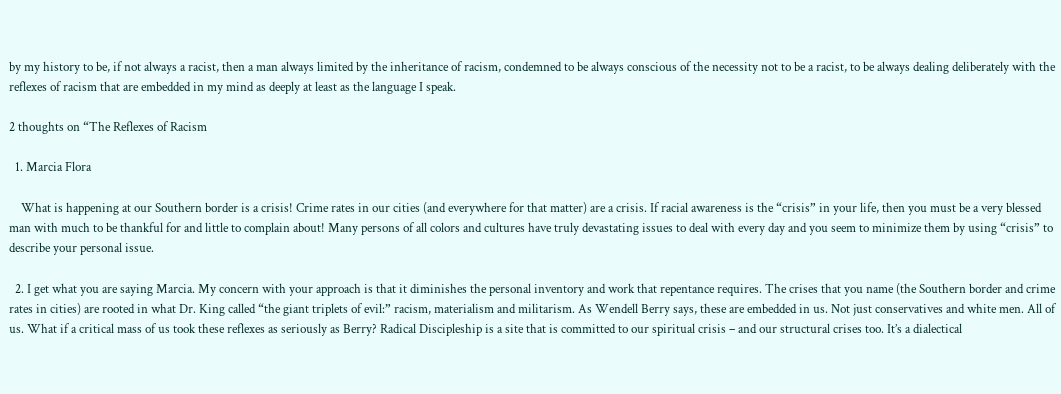by my history to be, if not always a racist, then a man always limited by the inheritance of racism, condemned to be always conscious of the necessity not to be a racist, to be always dealing deliberately with the reflexes of racism that are embedded in my mind as deeply at least as the language I speak.

2 thoughts on “The Reflexes of Racism

  1. Marcia Flora

    What is happening at our Southern border is a crisis! Crime rates in our cities (and everywhere for that matter) are a crisis. If racial awareness is the “crisis” in your life, then you must be a very blessed man with much to be thankful for and little to complain about! Many persons of all colors and cultures have truly devastating issues to deal with every day and you seem to minimize them by using “crisis” to describe your personal issue.

  2. I get what you are saying Marcia. My concern with your approach is that it diminishes the personal inventory and work that repentance requires. The crises that you name (the Southern border and crime rates in cities) are rooted in what Dr. King called “the giant triplets of evil:” racism, materialism and militarism. As Wendell Berry says, these are embedded in us. Not just conservatives and white men. All of us. What if a critical mass of us took these reflexes as seriously as Berry? Radical Discipleship is a site that is committed to our spiritual crisis – and our structural crises too. It’s a dialectical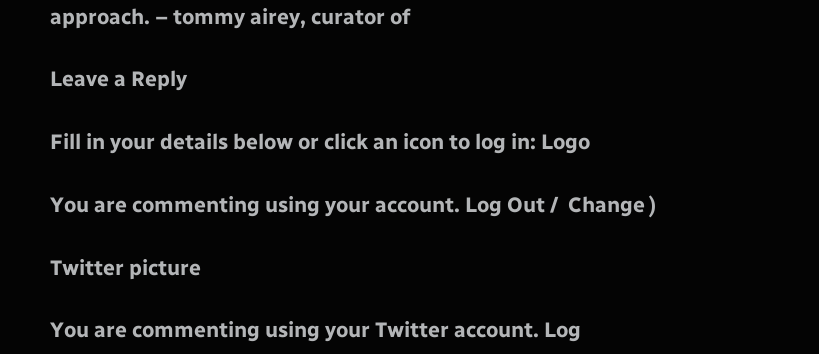approach. – tommy airey, curator of

Leave a Reply

Fill in your details below or click an icon to log in: Logo

You are commenting using your account. Log Out /  Change )

Twitter picture

You are commenting using your Twitter account. Log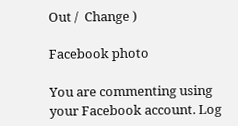Out /  Change )

Facebook photo

You are commenting using your Facebook account. Log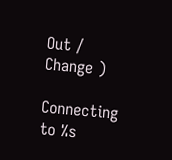Out /  Change )

Connecting to %s